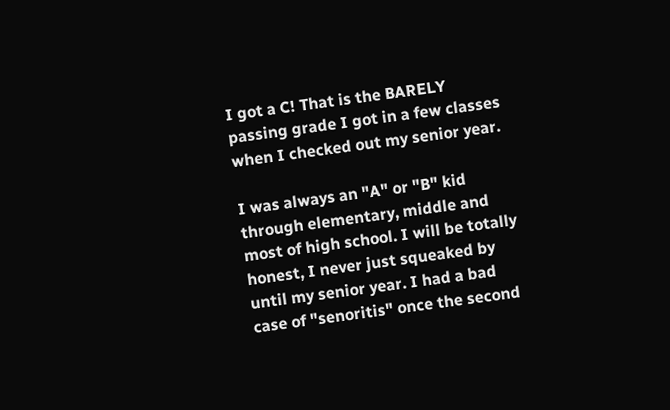I got a C! That is the BARELY passing grade I got in a few classes when I checked out my senior year.

I was always an "A" or "B" kid through elementary, middle and most of high school. I will be totally honest, I never just squeaked by until my senior year. I had a bad case of "senoritis" once the second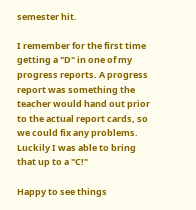semester hit.

I remember for the first time getting a "D" in one of my progress reports. A progress report was something the teacher would hand out prior to the actual report cards, so we could fix any problems. Luckily I was able to bring that up to a "C!"

Happy to see things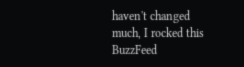haven't changed much, I rocked this BuzzFeed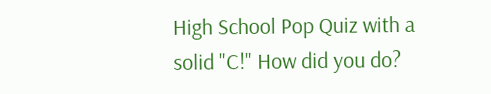High School Pop Quiz with a solid "C!" How did you do?